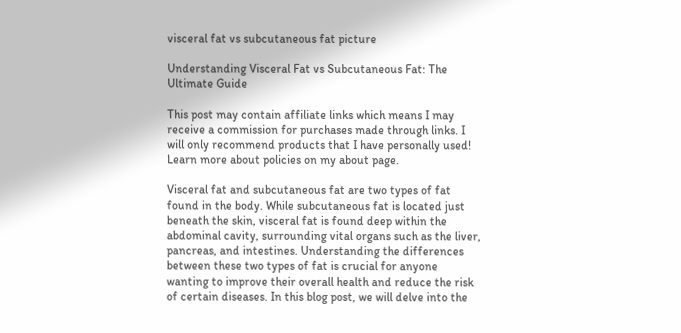visceral fat vs subcutaneous fat picture

Understanding Visceral Fat vs Subcutaneous Fat: The Ultimate Guide

This post may contain affiliate links which means I may receive a commission for purchases made through links. I will only recommend products that I have personally used! Learn more about policies on my about page.

Visceral fat and subcutaneous fat are two types of fat found in the body. While subcutaneous fat is located just beneath the skin, visceral fat is found deep within the abdominal cavity, surrounding vital organs such as the liver, pancreas, and intestines. Understanding the differences between these two types of fat is crucial for anyone wanting to improve their overall health and reduce the risk of certain diseases. In this blog post, we will delve into the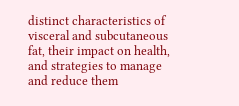distinct characteristics of visceral and subcutaneous fat, their impact on health, and strategies to manage and reduce them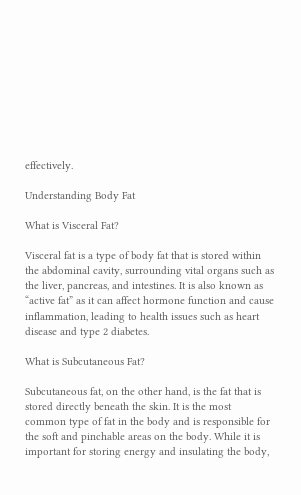effectively.

Understanding Body Fat

What is Visceral Fat?

Visceral fat is a type of body fat that is stored within the abdominal cavity, surrounding vital organs such as the liver, pancreas, and intestines. It is also known as “active fat” as it can affect hormone function and cause inflammation, leading to health issues such as heart disease and type 2 diabetes.

What is Subcutaneous Fat?

Subcutaneous fat, on the other hand, is the fat that is stored directly beneath the skin. It is the most common type of fat in the body and is responsible for the soft and pinchable areas on the body. While it is important for storing energy and insulating the body,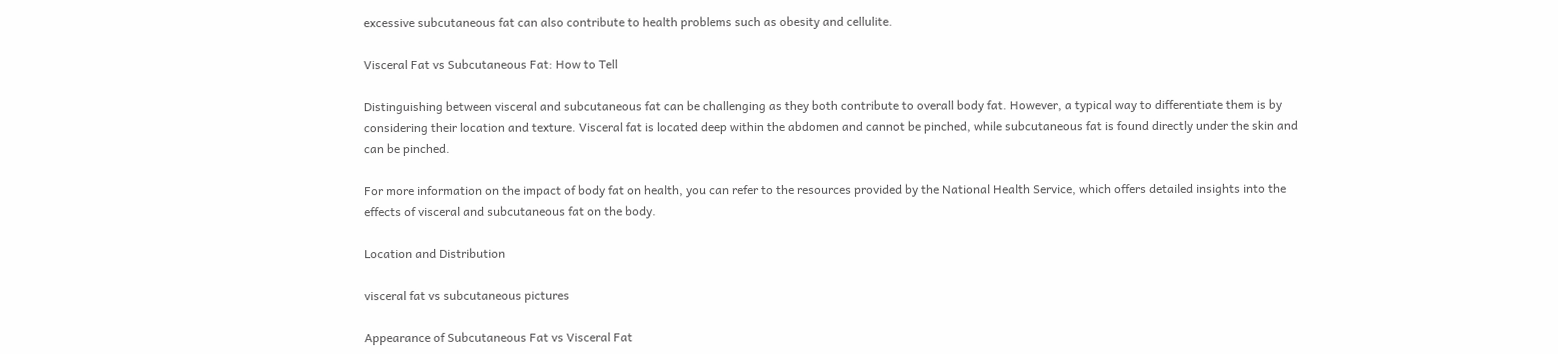excessive subcutaneous fat can also contribute to health problems such as obesity and cellulite.

Visceral Fat vs Subcutaneous Fat: How to Tell

Distinguishing between visceral and subcutaneous fat can be challenging as they both contribute to overall body fat. However, a typical way to differentiate them is by considering their location and texture. Visceral fat is located deep within the abdomen and cannot be pinched, while subcutaneous fat is found directly under the skin and can be pinched.

For more information on the impact of body fat on health, you can refer to the resources provided by the National Health Service, which offers detailed insights into the effects of visceral and subcutaneous fat on the body.

Location and Distribution

visceral fat vs subcutaneous pictures

Appearance of Subcutaneous Fat vs Visceral Fat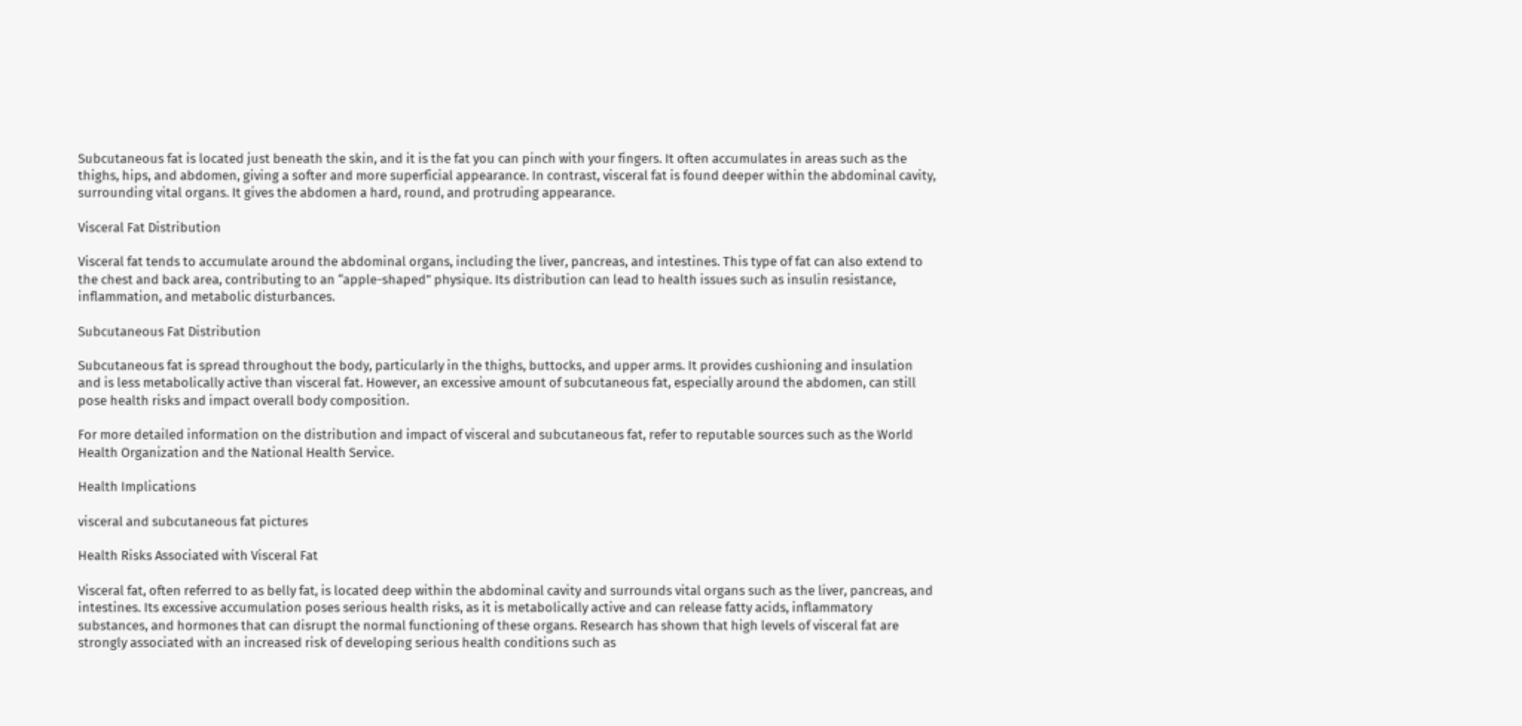Subcutaneous fat is located just beneath the skin, and it is the fat you can pinch with your fingers. It often accumulates in areas such as the thighs, hips, and abdomen, giving a softer and more superficial appearance. In contrast, visceral fat is found deeper within the abdominal cavity, surrounding vital organs. It gives the abdomen a hard, round, and protruding appearance.

Visceral Fat Distribution

Visceral fat tends to accumulate around the abdominal organs, including the liver, pancreas, and intestines. This type of fat can also extend to the chest and back area, contributing to an “apple-shaped” physique. Its distribution can lead to health issues such as insulin resistance, inflammation, and metabolic disturbances.

Subcutaneous Fat Distribution

Subcutaneous fat is spread throughout the body, particularly in the thighs, buttocks, and upper arms. It provides cushioning and insulation and is less metabolically active than visceral fat. However, an excessive amount of subcutaneous fat, especially around the abdomen, can still pose health risks and impact overall body composition.

For more detailed information on the distribution and impact of visceral and subcutaneous fat, refer to reputable sources such as the World Health Organization and the National Health Service.

Health Implications

visceral and subcutaneous fat pictures

Health Risks Associated with Visceral Fat

Visceral fat, often referred to as belly fat, is located deep within the abdominal cavity and surrounds vital organs such as the liver, pancreas, and intestines. Its excessive accumulation poses serious health risks, as it is metabolically active and can release fatty acids, inflammatory substances, and hormones that can disrupt the normal functioning of these organs. Research has shown that high levels of visceral fat are strongly associated with an increased risk of developing serious health conditions such as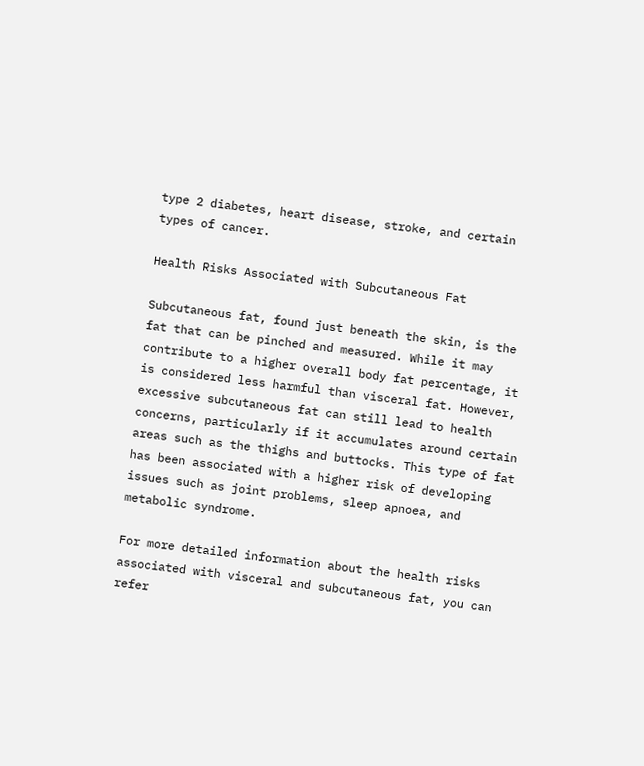type 2 diabetes, heart disease, stroke, and certain types of cancer.

Health Risks Associated with Subcutaneous Fat

Subcutaneous fat, found just beneath the skin, is the fat that can be pinched and measured. While it may contribute to a higher overall body fat percentage, it is considered less harmful than visceral fat. However, excessive subcutaneous fat can still lead to health concerns, particularly if it accumulates around certain areas such as the thighs and buttocks. This type of fat has been associated with a higher risk of developing issues such as joint problems, sleep apnoea, and metabolic syndrome.

For more detailed information about the health risks associated with visceral and subcutaneous fat, you can refer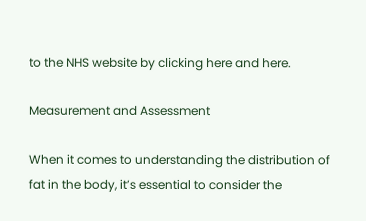to the NHS website by clicking here and here.

Measurement and Assessment

When it comes to understanding the distribution of fat in the body, it’s essential to consider the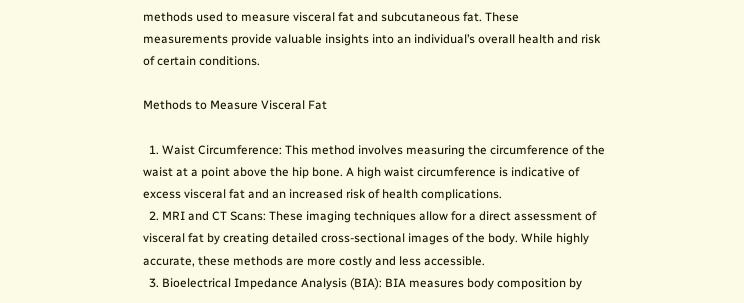methods used to measure visceral fat and subcutaneous fat. These measurements provide valuable insights into an individual’s overall health and risk of certain conditions.

Methods to Measure Visceral Fat

  1. Waist Circumference: This method involves measuring the circumference of the waist at a point above the hip bone. A high waist circumference is indicative of excess visceral fat and an increased risk of health complications.
  2. MRI and CT Scans: These imaging techniques allow for a direct assessment of visceral fat by creating detailed cross-sectional images of the body. While highly accurate, these methods are more costly and less accessible.
  3. Bioelectrical Impedance Analysis (BIA): BIA measures body composition by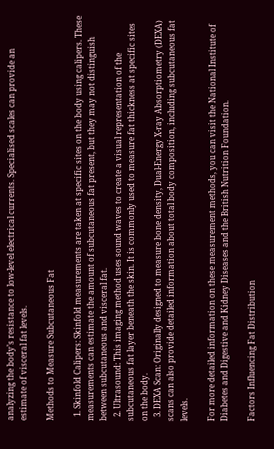analyzing the body’s resistance to low-level electrical currents. Specialised scales can provide an estimate of visceral fat levels.

Methods to Measure Subcutaneous Fat

  1. Skinfold Calipers: Skinfold measurements are taken at specific sites on the body using calipers. These measurements can estimate the amount of subcutaneous fat present, but they may not distinguish between subcutaneous and visceral fat.
  2. Ultrasound: This imaging method uses sound waves to create a visual representation of the subcutaneous fat layer beneath the skin. It is commonly used to measure fat thickness at specific sites on the body.
  3. DEXA Scan: Originally designed to measure bone density, Dual-Energy X-ray Absorptiometry (DEXA) scans can also provide detailed information about total body composition, including subcutaneous fat levels.

For more detailed information on these measurement methods, you can visit the National Institute of Diabetes and Digestive and Kidney Diseases and the British Nutrition Foundation.

Factors Influencing Fat Distribution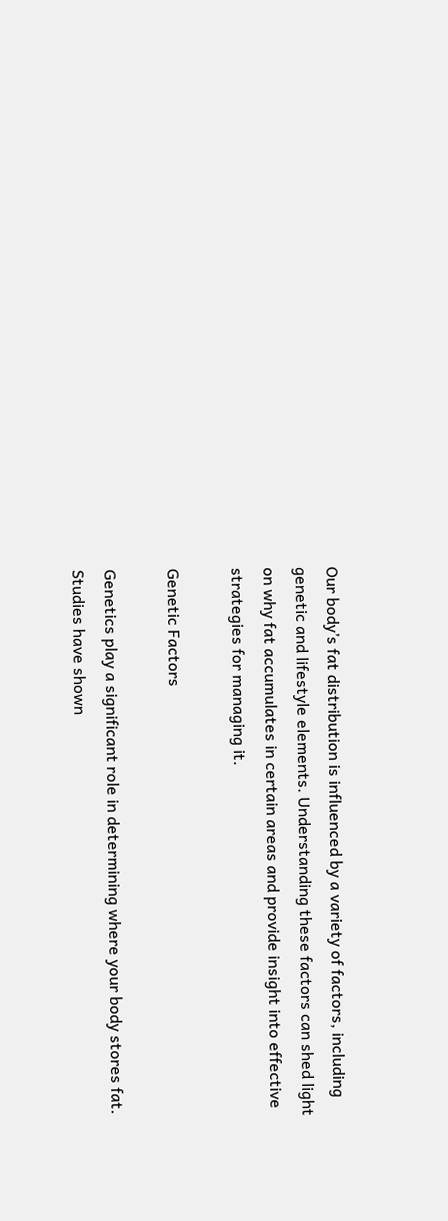Our body’s fat distribution is influenced by a variety of factors, including genetic and lifestyle elements. Understanding these factors can shed light on why fat accumulates in certain areas and provide insight into effective strategies for managing it.

Genetic Factors

Genetics play a significant role in determining where your body stores fat. Studies have shown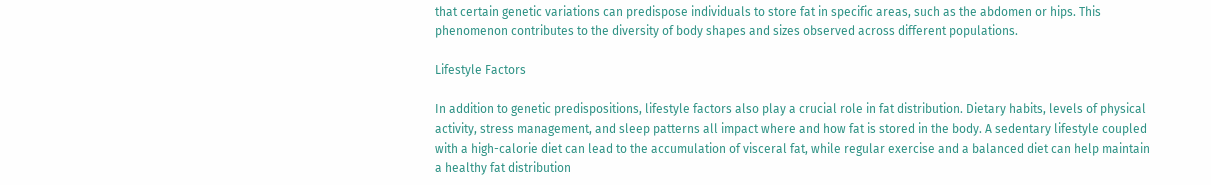that certain genetic variations can predispose individuals to store fat in specific areas, such as the abdomen or hips. This phenomenon contributes to the diversity of body shapes and sizes observed across different populations.

Lifestyle Factors

In addition to genetic predispositions, lifestyle factors also play a crucial role in fat distribution. Dietary habits, levels of physical activity, stress management, and sleep patterns all impact where and how fat is stored in the body. A sedentary lifestyle coupled with a high-calorie diet can lead to the accumulation of visceral fat, while regular exercise and a balanced diet can help maintain a healthy fat distribution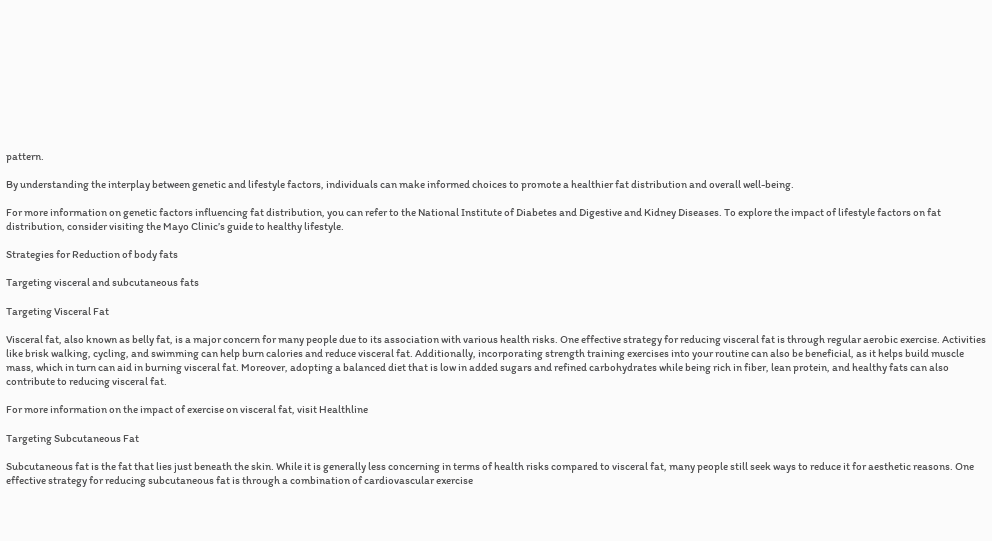pattern.

By understanding the interplay between genetic and lifestyle factors, individuals can make informed choices to promote a healthier fat distribution and overall well-being.

For more information on genetic factors influencing fat distribution, you can refer to the National Institute of Diabetes and Digestive and Kidney Diseases. To explore the impact of lifestyle factors on fat distribution, consider visiting the Mayo Clinic’s guide to healthy lifestyle.

Strategies for Reduction of body fats

Targeting visceral and subcutaneous fats

Targeting Visceral Fat

Visceral fat, also known as belly fat, is a major concern for many people due to its association with various health risks. One effective strategy for reducing visceral fat is through regular aerobic exercise. Activities like brisk walking, cycling, and swimming can help burn calories and reduce visceral fat. Additionally, incorporating strength training exercises into your routine can also be beneficial, as it helps build muscle mass, which in turn can aid in burning visceral fat. Moreover, adopting a balanced diet that is low in added sugars and refined carbohydrates while being rich in fiber, lean protein, and healthy fats can also contribute to reducing visceral fat.

For more information on the impact of exercise on visceral fat, visit Healthline

Targeting Subcutaneous Fat

Subcutaneous fat is the fat that lies just beneath the skin. While it is generally less concerning in terms of health risks compared to visceral fat, many people still seek ways to reduce it for aesthetic reasons. One effective strategy for reducing subcutaneous fat is through a combination of cardiovascular exercise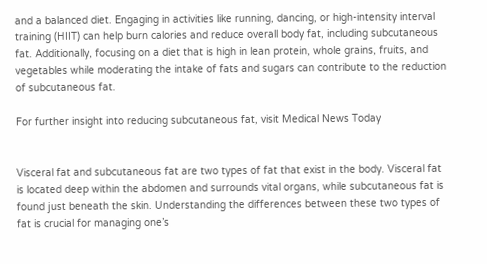and a balanced diet. Engaging in activities like running, dancing, or high-intensity interval training (HIIT) can help burn calories and reduce overall body fat, including subcutaneous fat. Additionally, focusing on a diet that is high in lean protein, whole grains, fruits, and vegetables while moderating the intake of fats and sugars can contribute to the reduction of subcutaneous fat.

For further insight into reducing subcutaneous fat, visit Medical News Today


Visceral fat and subcutaneous fat are two types of fat that exist in the body. Visceral fat is located deep within the abdomen and surrounds vital organs, while subcutaneous fat is found just beneath the skin. Understanding the differences between these two types of fat is crucial for managing one’s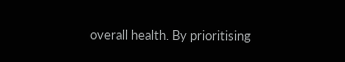overall health. By prioritising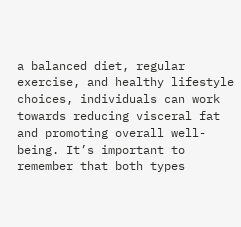a balanced diet, regular exercise, and healthy lifestyle choices, individuals can work towards reducing visceral fat and promoting overall well-being. It’s important to remember that both types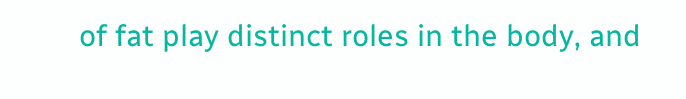of fat play distinct roles in the body, and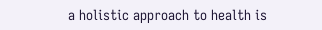a holistic approach to health is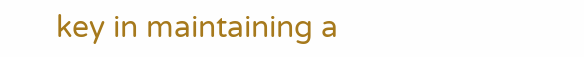key in maintaining a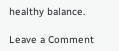healthy balance.

Leave a Comment